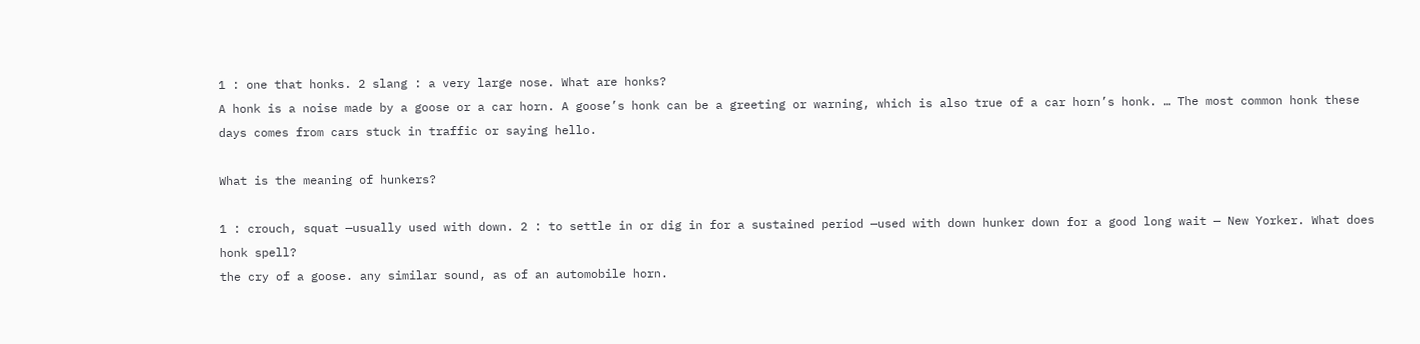1 : one that honks. 2 slang : a very large nose. What are honks?
A honk is a noise made by a goose or a car horn. A goose’s honk can be a greeting or warning, which is also true of a car horn’s honk. … The most common honk these days comes from cars stuck in traffic or saying hello.

What is the meaning of hunkers?

1 : crouch, squat —usually used with down. 2 : to settle in or dig in for a sustained period —used with down hunker down for a good long wait — New Yorker. What does honk spell?
the cry of a goose. any similar sound, as of an automobile horn.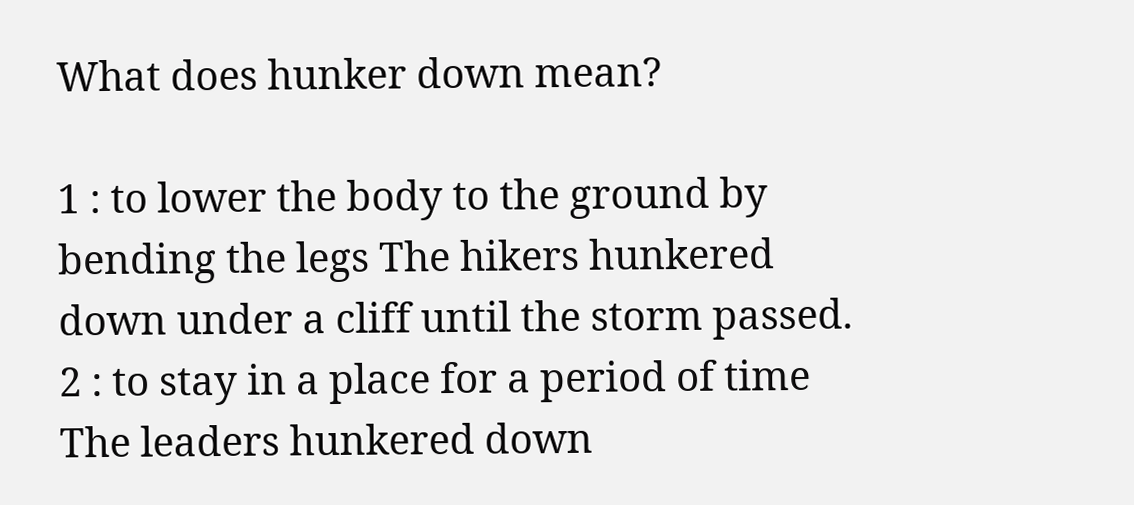What does hunker down mean?

1 : to lower the body to the ground by bending the legs The hikers hunkered down under a cliff until the storm passed. 2 : to stay in a place for a period of time The leaders hunkered down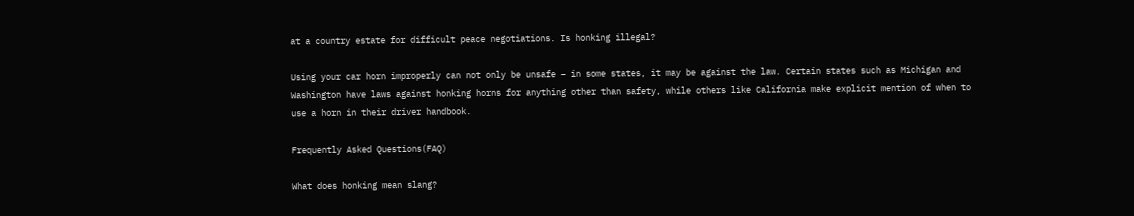at a country estate for difficult peace negotiations. Is honking illegal?

Using your car horn improperly can not only be unsafe – in some states, it may be against the law. Certain states such as Michigan and Washington have laws against honking horns for anything other than safety, while others like California make explicit mention of when to use a horn in their driver handbook.

Frequently Asked Questions(FAQ)

What does honking mean slang?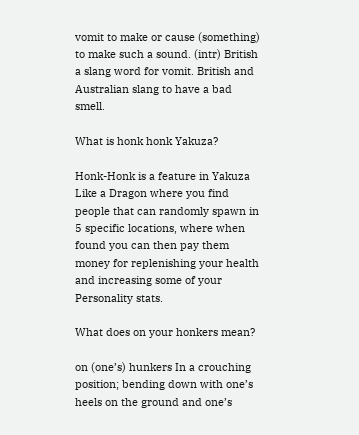vomit to make or cause (something) to make such a sound. (intr) British a slang word for vomit. British and Australian slang to have a bad smell.

What is honk honk Yakuza?

Honk-Honk is a feature in Yakuza Like a Dragon where you find people that can randomly spawn in 5 specific locations, where when found you can then pay them money for replenishing your health and increasing some of your Personality stats.

What does on your honkers mean?

on (one’s) hunkers In a crouching position; bending down with one’s heels on the ground and one’s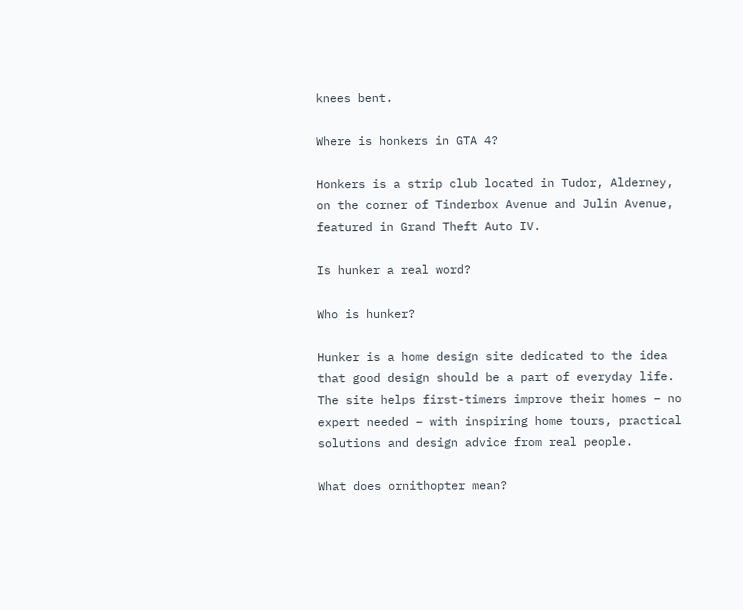knees bent.

Where is honkers in GTA 4?

Honkers is a strip club located in Tudor, Alderney, on the corner of Tinderbox Avenue and Julin Avenue, featured in Grand Theft Auto IV.

Is hunker a real word?

Who is hunker?

Hunker is a home design site dedicated to the idea that good design should be a part of everyday life. The site helps first-timers improve their homes – no expert needed – with inspiring home tours, practical solutions and design advice from real people.

What does ornithopter mean?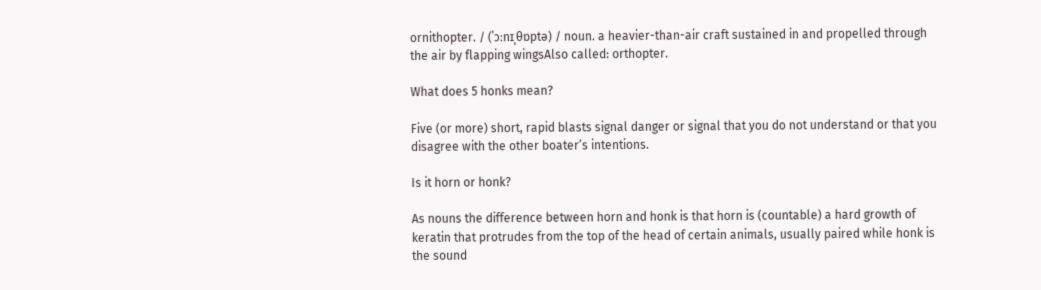ornithopter. / (ˈɔːnɪˌθɒptə) / noun. a heavier-than-air craft sustained in and propelled through the air by flapping wingsAlso called: orthopter.

What does 5 honks mean?

Five (or more) short, rapid blasts signal danger or signal that you do not understand or that you disagree with the other boater’s intentions.

Is it horn or honk?

As nouns the difference between horn and honk is that horn is (countable) a hard growth of keratin that protrudes from the top of the head of certain animals, usually paired while honk is the sound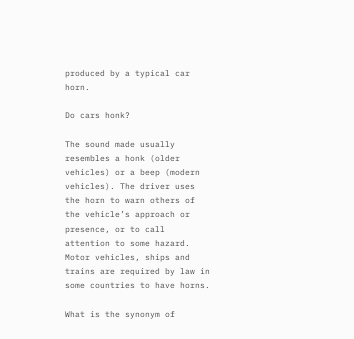produced by a typical car horn.

Do cars honk?

The sound made usually resembles a honk (older vehicles) or a beep (modern vehicles). The driver uses the horn to warn others of the vehicle’s approach or presence, or to call attention to some hazard. Motor vehicles, ships and trains are required by law in some countries to have horns.

What is the synonym of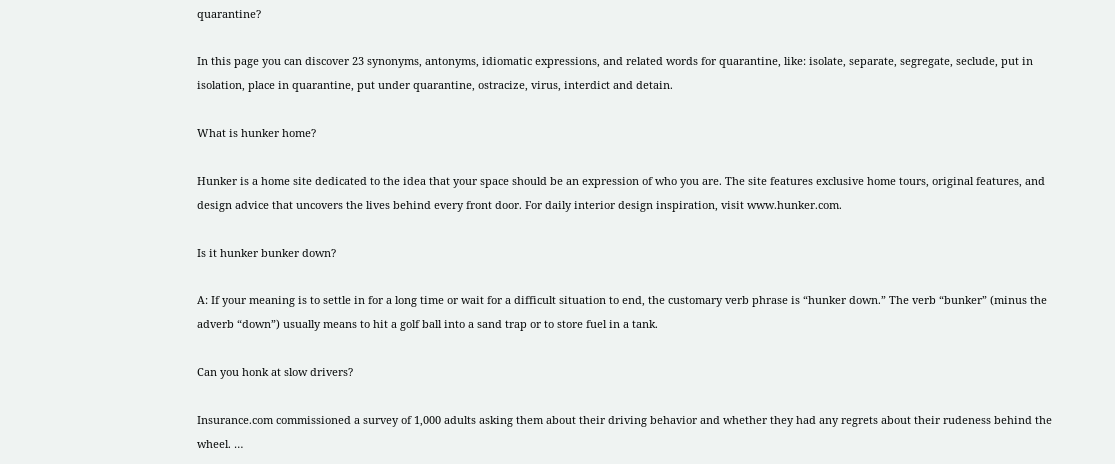quarantine?

In this page you can discover 23 synonyms, antonyms, idiomatic expressions, and related words for quarantine, like: isolate, separate, segregate, seclude, put in isolation, place in quarantine, put under quarantine, ostracize, virus, interdict and detain.

What is hunker home?

Hunker is a home site dedicated to the idea that your space should be an expression of who you are. The site features exclusive home tours, original features, and design advice that uncovers the lives behind every front door. For daily interior design inspiration, visit www.hunker.com.

Is it hunker bunker down?

A: If your meaning is to settle in for a long time or wait for a difficult situation to end, the customary verb phrase is “hunker down.” The verb “bunker” (minus the adverb “down”) usually means to hit a golf ball into a sand trap or to store fuel in a tank.

Can you honk at slow drivers?

Insurance.com commissioned a survey of 1,000 adults asking them about their driving behavior and whether they had any regrets about their rudeness behind the wheel. …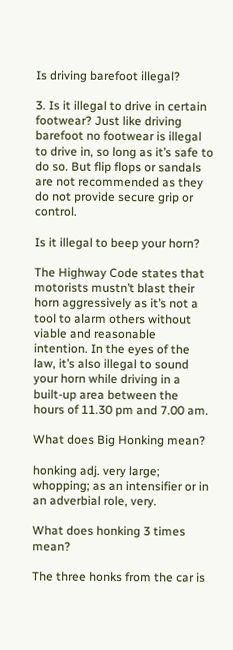Is driving barefoot illegal?

3. Is it illegal to drive in certain footwear? Just like driving barefoot no footwear is illegal to drive in, so long as it’s safe to do so. But flip flops or sandals are not recommended as they do not provide secure grip or control.

Is it illegal to beep your horn?

The Highway Code states that motorists mustn’t blast their horn aggressively as it’s not a tool to alarm others without viable and reasonable intention. In the eyes of the law, it’s also illegal to sound your horn while driving in a built-up area between the hours of 11.30 pm and 7.00 am.

What does Big Honking mean?

honking adj. very large; whopping; as an intensifier or in an adverbial role, very.

What does honking 3 times mean?

The three honks from the car is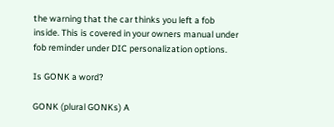the warning that the car thinks you left a fob inside. This is covered in your owners manual under fob reminder under DIC personalization options.

Is GONK a word?

GONK (plural GONKs) A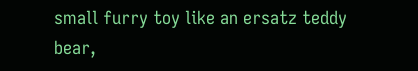small furry toy like an ersatz teddy bear,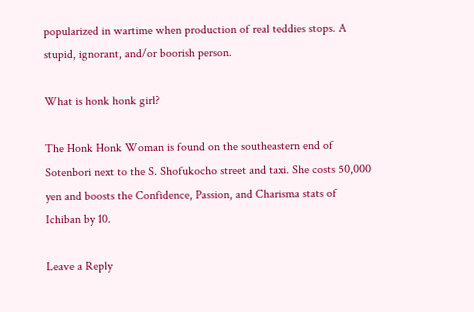popularized in wartime when production of real teddies stops. A stupid, ignorant, and/or boorish person.

What is honk honk girl?

The Honk Honk Woman is found on the southeastern end of Sotenbori next to the S. Shofukocho street and taxi. She costs 50,000 yen and boosts the Confidence, Passion, and Charisma stats of Ichiban by 10.

Leave a Reply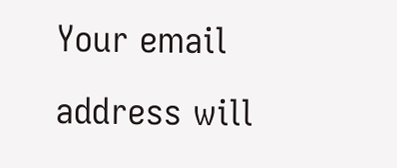Your email address will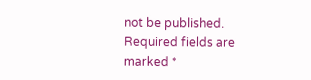not be published. Required fields are marked *